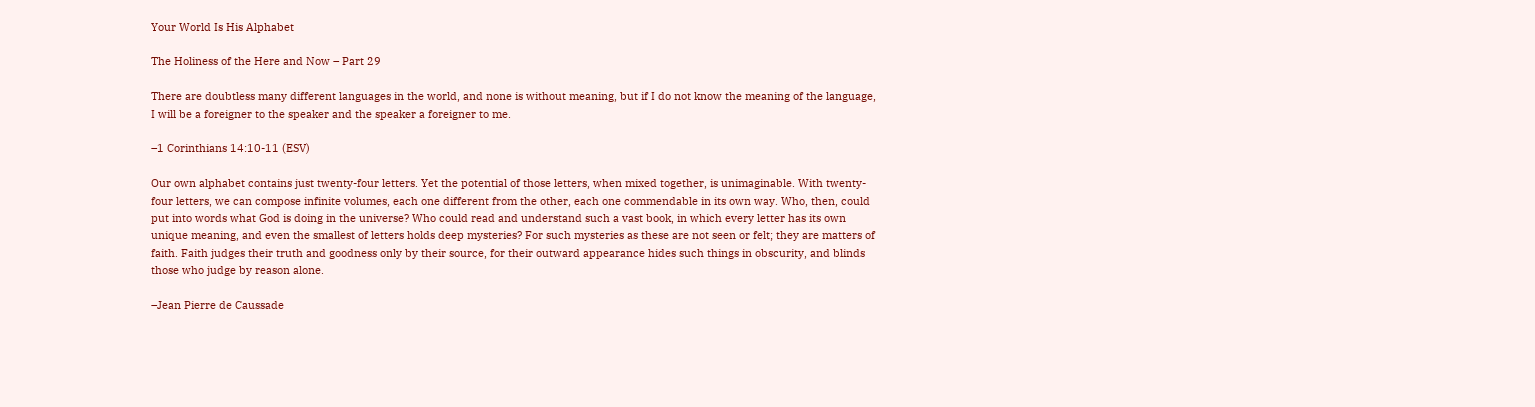Your World Is His Alphabet

The Holiness of the Here and Now – Part 29

There are doubtless many different languages in the world, and none is without meaning, but if I do not know the meaning of the language, I will be a foreigner to the speaker and the speaker a foreigner to me.

–1 Corinthians 14:10-11 (ESV)

Our own alphabet contains just twenty-four letters. Yet the potential of those letters, when mixed together, is unimaginable. With twenty-four letters, we can compose infinite volumes, each one different from the other, each one commendable in its own way. Who, then, could put into words what God is doing in the universe? Who could read and understand such a vast book, in which every letter has its own unique meaning, and even the smallest of letters holds deep mysteries? For such mysteries as these are not seen or felt; they are matters of faith. Faith judges their truth and goodness only by their source, for their outward appearance hides such things in obscurity, and blinds those who judge by reason alone.

–Jean Pierre de Caussade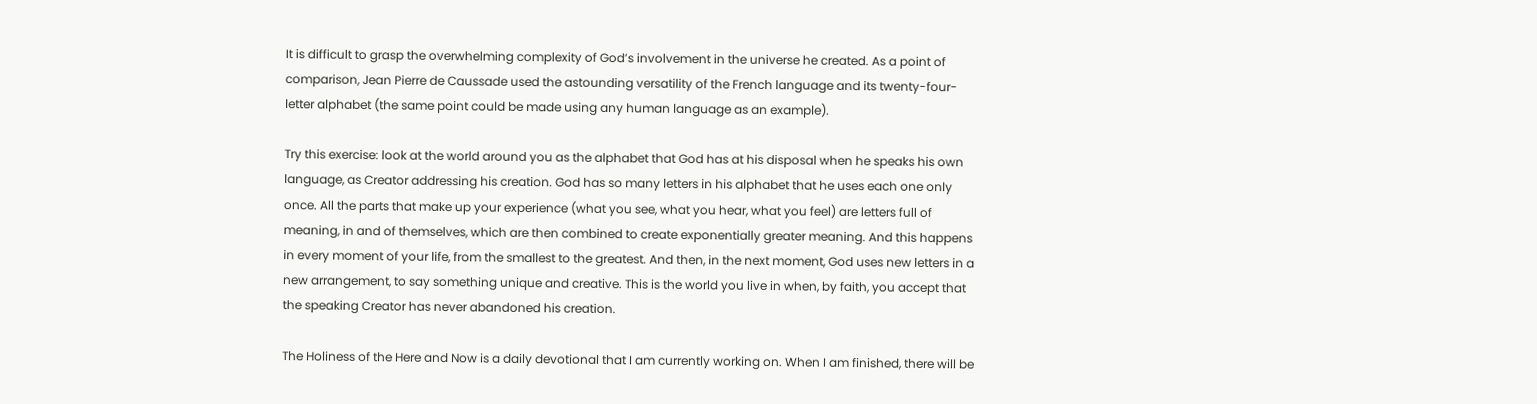It is difficult to grasp the overwhelming complexity of God’s involvement in the universe he created. As a point of comparison, Jean Pierre de Caussade used the astounding versatility of the French language and its twenty-four-letter alphabet (the same point could be made using any human language as an example).

Try this exercise: look at the world around you as the alphabet that God has at his disposal when he speaks his own language, as Creator addressing his creation. God has so many letters in his alphabet that he uses each one only once. All the parts that make up your experience (what you see, what you hear, what you feel) are letters full of meaning, in and of themselves, which are then combined to create exponentially greater meaning. And this happens in every moment of your life, from the smallest to the greatest. And then, in the next moment, God uses new letters in a new arrangement, to say something unique and creative. This is the world you live in when, by faith, you accept that the speaking Creator has never abandoned his creation.

The Holiness of the Here and Now is a daily devotional that I am currently working on. When I am finished, there will be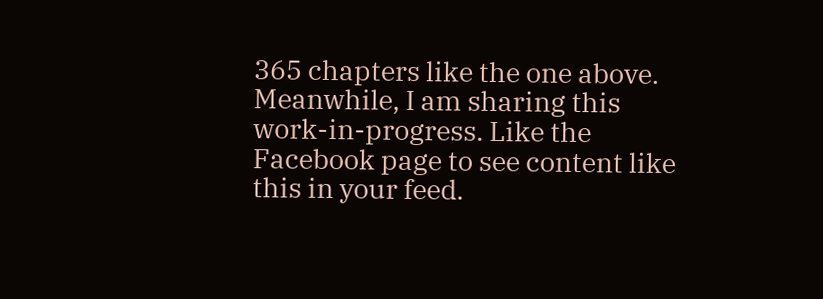365 chapters like the one above. Meanwhile, I am sharing this work-in-progress. Like the Facebook page to see content like this in your feed.